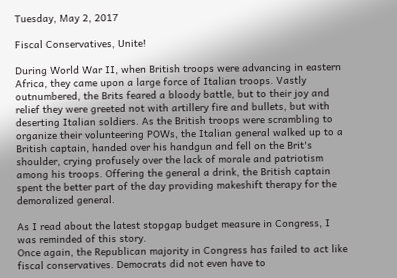Tuesday, May 2, 2017

Fiscal Conservatives, Unite!

During World War II, when British troops were advancing in eastern Africa, they came upon a large force of Italian troops. Vastly outnumbered, the Brits feared a bloody battle, but to their joy and relief they were greeted not with artillery fire and bullets, but with deserting Italian soldiers. As the British troops were scrambling to organize their volunteering POWs, the Italian general walked up to a British captain, handed over his handgun and fell on the Brit's shoulder, crying profusely over the lack of morale and patriotism among his troops. Offering the general a drink, the British captain spent the better part of the day providing makeshift therapy for the demoralized general.

As I read about the latest stopgap budget measure in Congress, I was reminded of this story.
Once again, the Republican majority in Congress has failed to act like fiscal conservatives. Democrats did not even have to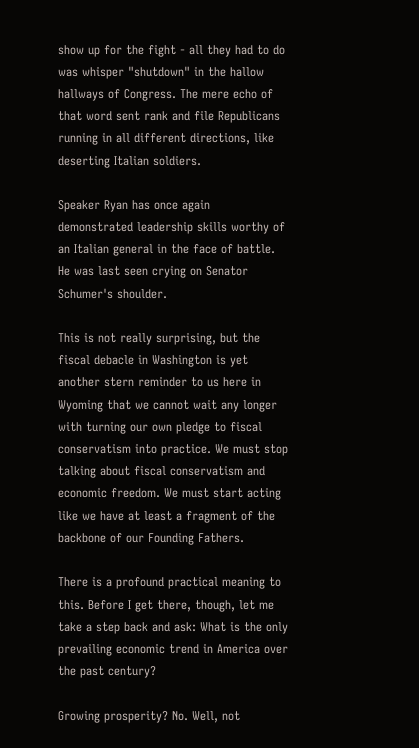show up for the fight - all they had to do was whisper "shutdown" in the hallow hallways of Congress. The mere echo of that word sent rank and file Republicans running in all different directions, like deserting Italian soldiers.

Speaker Ryan has once again demonstrated leadership skills worthy of an Italian general in the face of battle. He was last seen crying on Senator Schumer's shoulder.

This is not really surprising, but the fiscal debacle in Washington is yet another stern reminder to us here in Wyoming that we cannot wait any longer with turning our own pledge to fiscal conservatism into practice. We must stop talking about fiscal conservatism and economic freedom. We must start acting like we have at least a fragment of the backbone of our Founding Fathers.

There is a profound practical meaning to this. Before I get there, though, let me take a step back and ask: What is the only prevailing economic trend in America over the past century?

Growing prosperity? No. Well, not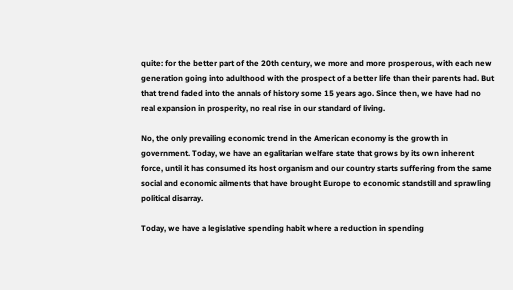quite: for the better part of the 20th century, we more and more prosperous, with each new generation going into adulthood with the prospect of a better life than their parents had. But that trend faded into the annals of history some 15 years ago. Since then, we have had no real expansion in prosperity, no real rise in our standard of living.

No, the only prevailing economic trend in the American economy is the growth in government. Today, we have an egalitarian welfare state that grows by its own inherent force, until it has consumed its host organism and our country starts suffering from the same social and economic ailments that have brought Europe to economic standstill and sprawling political disarray.

Today, we have a legislative spending habit where a reduction in spending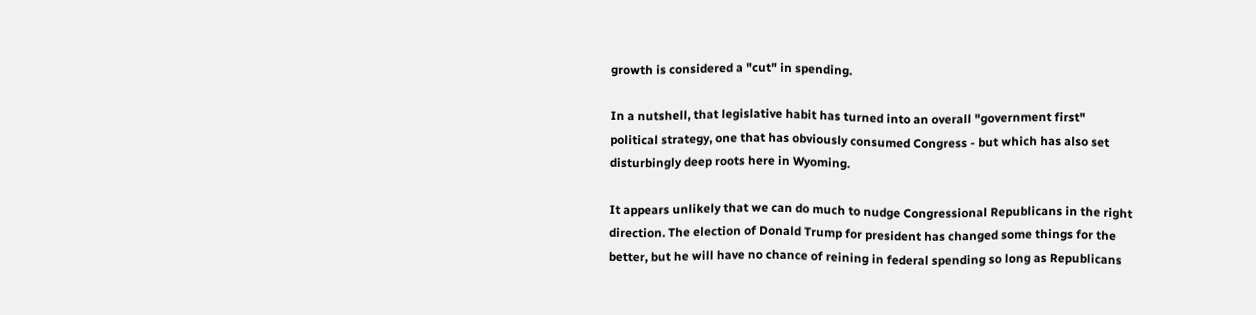growth is considered a "cut" in spending.

In a nutshell, that legislative habit has turned into an overall "government first" political strategy, one that has obviously consumed Congress - but which has also set disturbingly deep roots here in Wyoming.

It appears unlikely that we can do much to nudge Congressional Republicans in the right direction. The election of Donald Trump for president has changed some things for the better, but he will have no chance of reining in federal spending so long as Republicans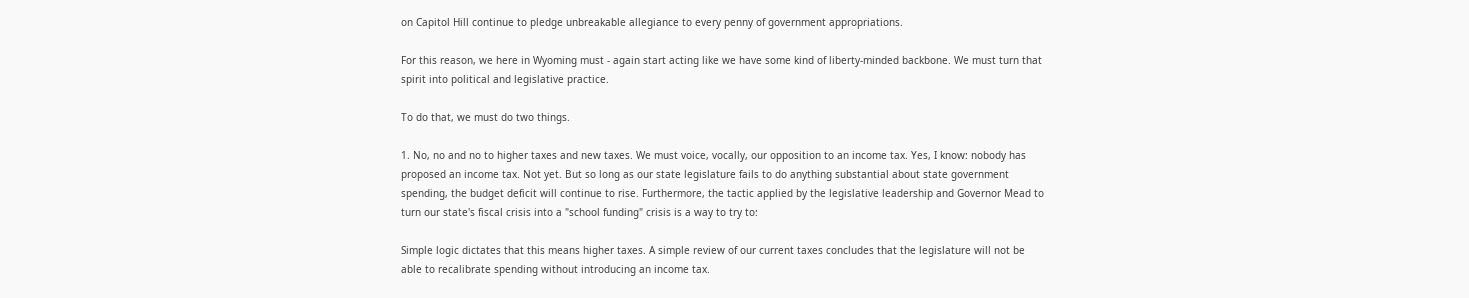on Capitol Hill continue to pledge unbreakable allegiance to every penny of government appropriations.

For this reason, we here in Wyoming must - again start acting like we have some kind of liberty-minded backbone. We must turn that spirit into political and legislative practice.

To do that, we must do two things.

1. No, no and no to higher taxes and new taxes. We must voice, vocally, our opposition to an income tax. Yes, I know: nobody has proposed an income tax. Not yet. But so long as our state legislature fails to do anything substantial about state government spending, the budget deficit will continue to rise. Furthermore, the tactic applied by the legislative leadership and Governor Mead to turn our state's fiscal crisis into a "school funding" crisis is a way to try to:

Simple logic dictates that this means higher taxes. A simple review of our current taxes concludes that the legislature will not be able to recalibrate spending without introducing an income tax.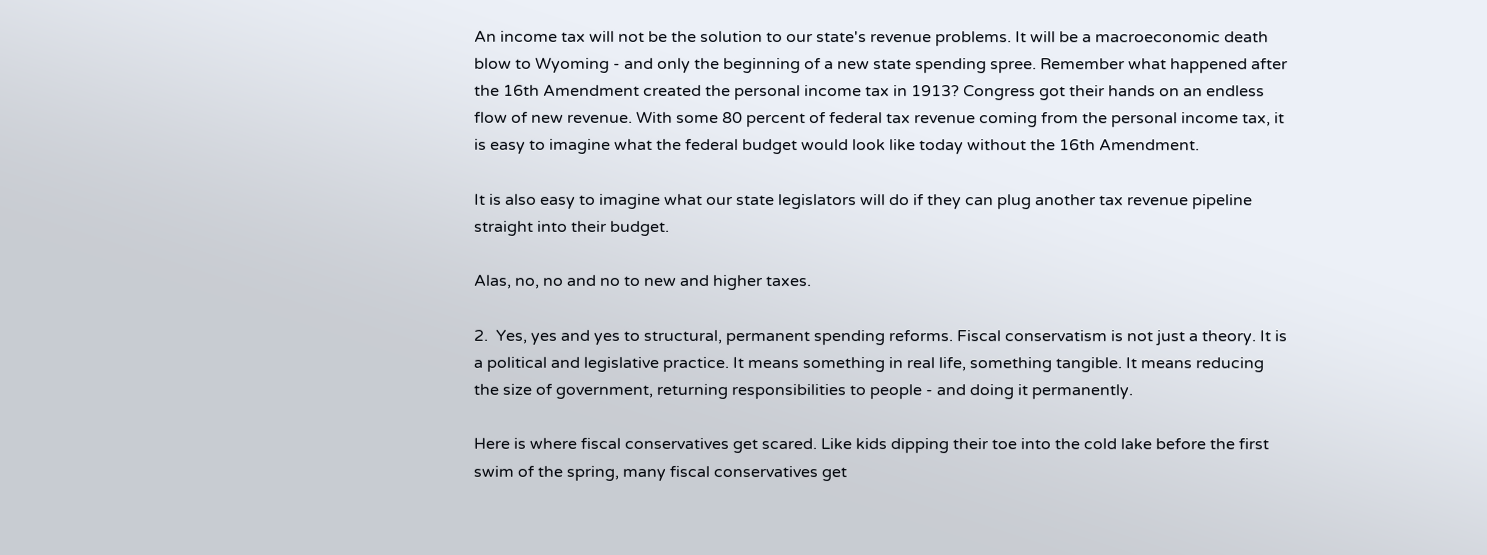An income tax will not be the solution to our state's revenue problems. It will be a macroeconomic death blow to Wyoming - and only the beginning of a new state spending spree. Remember what happened after the 16th Amendment created the personal income tax in 1913? Congress got their hands on an endless flow of new revenue. With some 80 percent of federal tax revenue coming from the personal income tax, it is easy to imagine what the federal budget would look like today without the 16th Amendment.

It is also easy to imagine what our state legislators will do if they can plug another tax revenue pipeline straight into their budget.

Alas, no, no and no to new and higher taxes.

2.  Yes, yes and yes to structural, permanent spending reforms. Fiscal conservatism is not just a theory. It is a political and legislative practice. It means something in real life, something tangible. It means reducing the size of government, returning responsibilities to people - and doing it permanently.

Here is where fiscal conservatives get scared. Like kids dipping their toe into the cold lake before the first swim of the spring, many fiscal conservatives get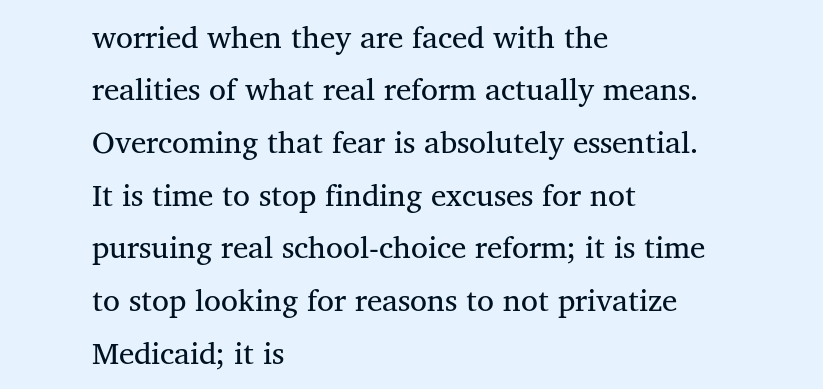worried when they are faced with the realities of what real reform actually means. Overcoming that fear is absolutely essential. It is time to stop finding excuses for not pursuing real school-choice reform; it is time to stop looking for reasons to not privatize Medicaid; it is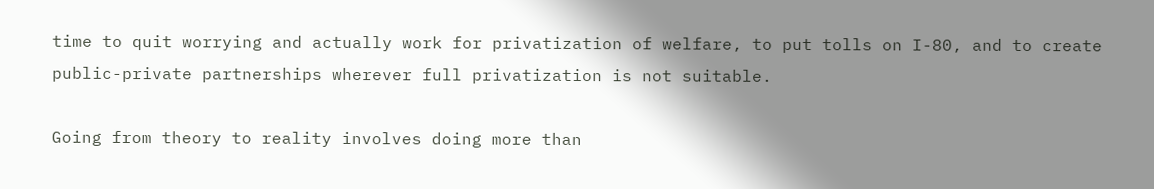time to quit worrying and actually work for privatization of welfare, to put tolls on I-80, and to create public-private partnerships wherever full privatization is not suitable.

Going from theory to reality involves doing more than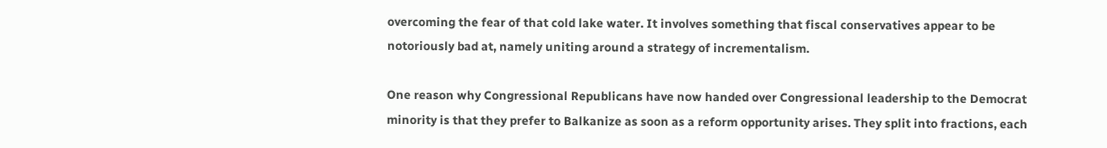overcoming the fear of that cold lake water. It involves something that fiscal conservatives appear to be notoriously bad at, namely uniting around a strategy of incrementalism.

One reason why Congressional Republicans have now handed over Congressional leadership to the Democrat minority is that they prefer to Balkanize as soon as a reform opportunity arises. They split into fractions, each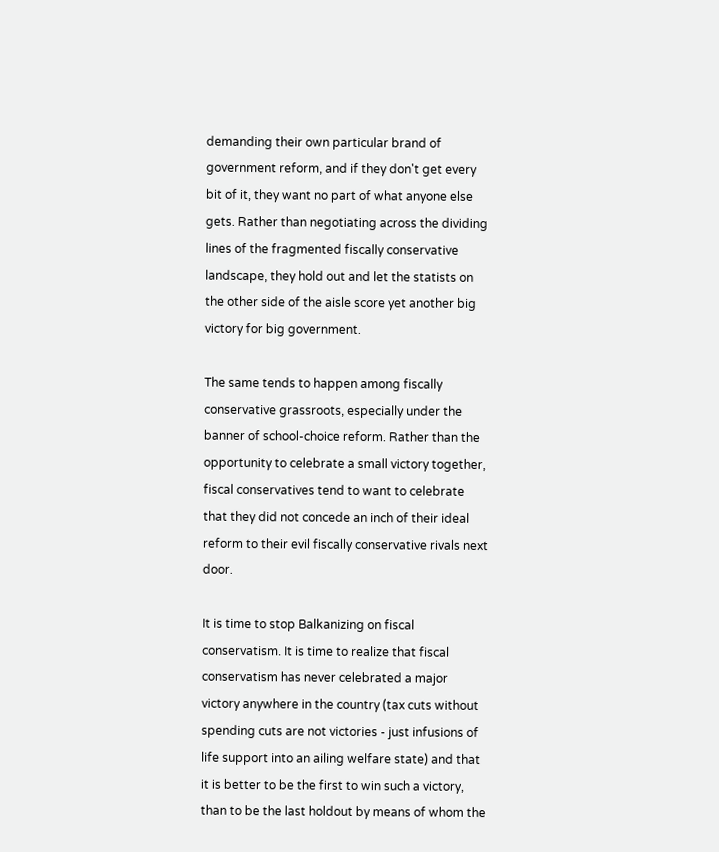demanding their own particular brand of government reform, and if they don't get every bit of it, they want no part of what anyone else gets. Rather than negotiating across the dividing lines of the fragmented fiscally conservative landscape, they hold out and let the statists on the other side of the aisle score yet another big victory for big government.

The same tends to happen among fiscally conservative grassroots, especially under the banner of school-choice reform. Rather than the opportunity to celebrate a small victory together, fiscal conservatives tend to want to celebrate that they did not concede an inch of their ideal reform to their evil fiscally conservative rivals next door.

It is time to stop Balkanizing on fiscal conservatism. It is time to realize that fiscal conservatism has never celebrated a major victory anywhere in the country (tax cuts without spending cuts are not victories - just infusions of life support into an ailing welfare state) and that it is better to be the first to win such a victory, than to be the last holdout by means of whom the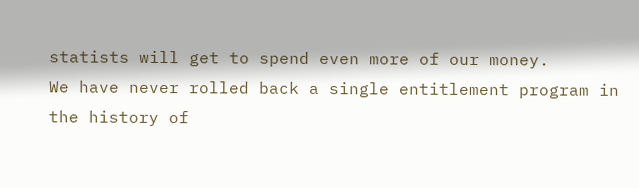statists will get to spend even more of our money.
We have never rolled back a single entitlement program in the history of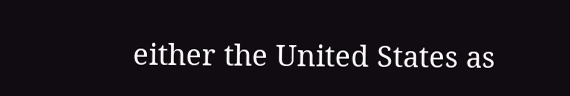either the United States as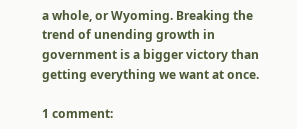a whole, or Wyoming. Breaking the trend of unending growth in government is a bigger victory than getting everything we want at once.

1 comment: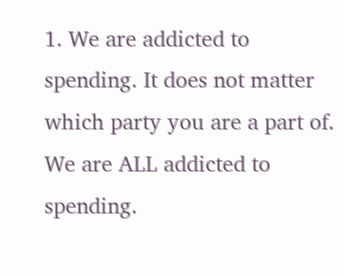1. We are addicted to spending. It does not matter which party you are a part of. We are ALL addicted to spending.